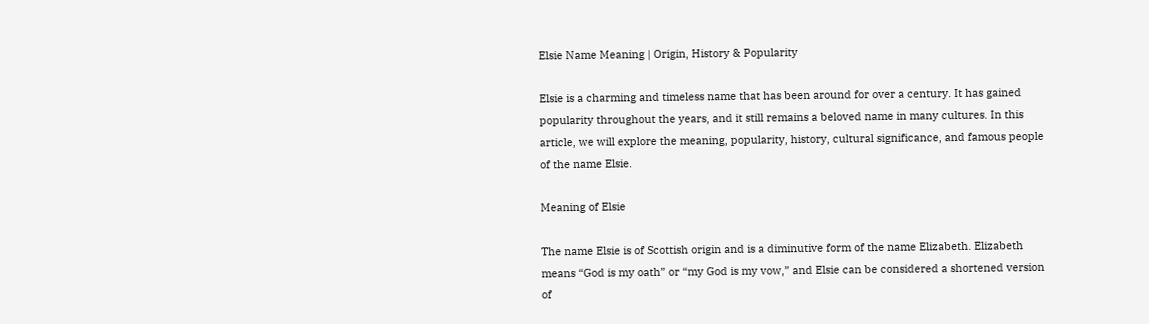Elsie Name Meaning | Origin, History & Popularity

Elsie is a charming and timeless name that has been around for over a century. It has gained popularity throughout the years, and it still remains a beloved name in many cultures. In this article, we will explore the meaning, popularity, history, cultural significance, and famous people of the name Elsie.

Meaning of Elsie

The name Elsie is of Scottish origin and is a diminutive form of the name Elizabeth. Elizabeth means “God is my oath” or “my God is my vow,” and Elsie can be considered a shortened version of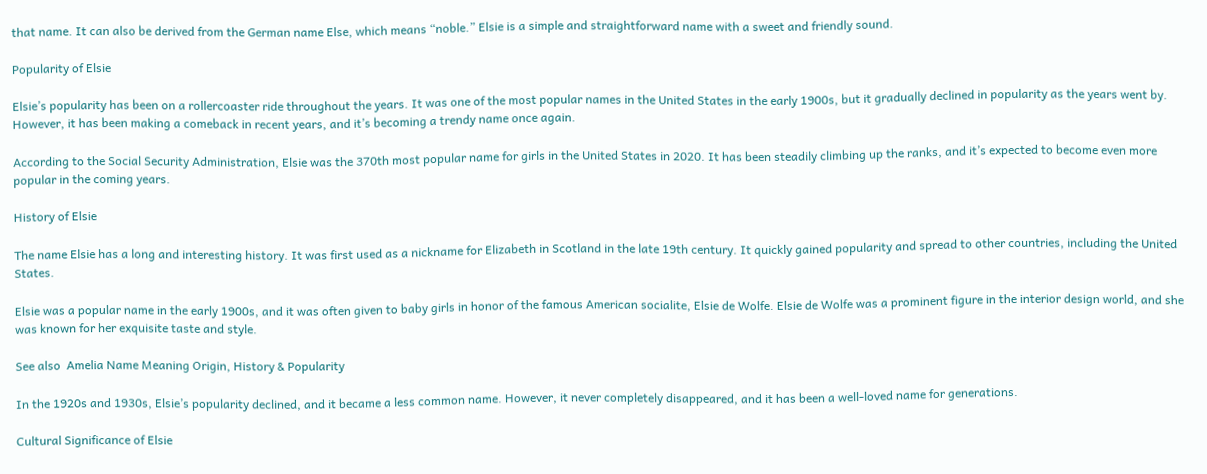that name. It can also be derived from the German name Else, which means “noble.” Elsie is a simple and straightforward name with a sweet and friendly sound.

Popularity of Elsie

Elsie’s popularity has been on a rollercoaster ride throughout the years. It was one of the most popular names in the United States in the early 1900s, but it gradually declined in popularity as the years went by. However, it has been making a comeback in recent years, and it’s becoming a trendy name once again.

According to the Social Security Administration, Elsie was the 370th most popular name for girls in the United States in 2020. It has been steadily climbing up the ranks, and it’s expected to become even more popular in the coming years.

History of Elsie

The name Elsie has a long and interesting history. It was first used as a nickname for Elizabeth in Scotland in the late 19th century. It quickly gained popularity and spread to other countries, including the United States.

Elsie was a popular name in the early 1900s, and it was often given to baby girls in honor of the famous American socialite, Elsie de Wolfe. Elsie de Wolfe was a prominent figure in the interior design world, and she was known for her exquisite taste and style.

See also  Amelia Name Meaning Origin, History & Popularity

In the 1920s and 1930s, Elsie’s popularity declined, and it became a less common name. However, it never completely disappeared, and it has been a well-loved name for generations.

Cultural Significance of Elsie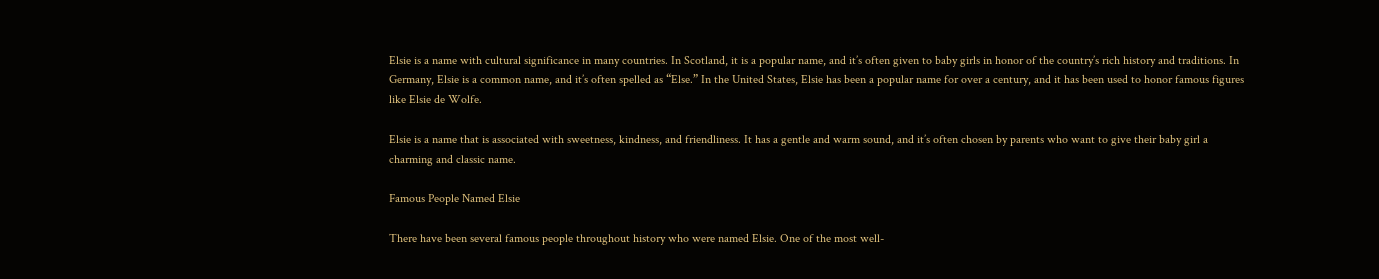Elsie is a name with cultural significance in many countries. In Scotland, it is a popular name, and it’s often given to baby girls in honor of the country’s rich history and traditions. In Germany, Elsie is a common name, and it’s often spelled as “Else.” In the United States, Elsie has been a popular name for over a century, and it has been used to honor famous figures like Elsie de Wolfe.

Elsie is a name that is associated with sweetness, kindness, and friendliness. It has a gentle and warm sound, and it’s often chosen by parents who want to give their baby girl a charming and classic name.

Famous People Named Elsie

There have been several famous people throughout history who were named Elsie. One of the most well-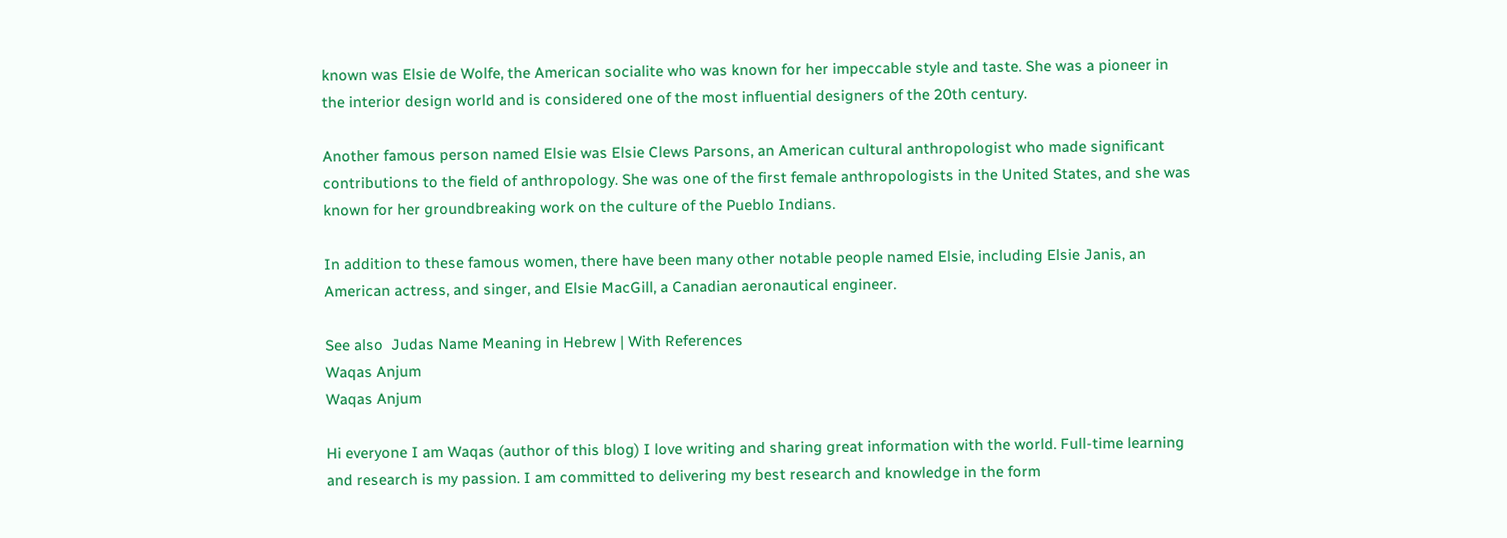known was Elsie de Wolfe, the American socialite who was known for her impeccable style and taste. She was a pioneer in the interior design world and is considered one of the most influential designers of the 20th century.

Another famous person named Elsie was Elsie Clews Parsons, an American cultural anthropologist who made significant contributions to the field of anthropology. She was one of the first female anthropologists in the United States, and she was known for her groundbreaking work on the culture of the Pueblo Indians.

In addition to these famous women, there have been many other notable people named Elsie, including Elsie Janis, an American actress, and singer, and Elsie MacGill, a Canadian aeronautical engineer.

See also  Judas Name Meaning in Hebrew | With References
Waqas Anjum
Waqas Anjum

Hi everyone I am Waqas (author of this blog) I love writing and sharing great information with the world. Full-time learning and research is my passion. I am committed to delivering my best research and knowledge in the form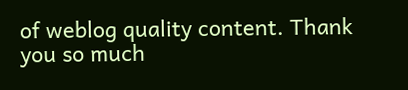of weblog quality content. Thank you so much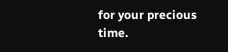for your precious time.